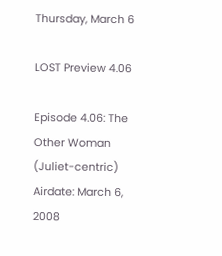Thursday, March 6

LOST Preview 4.06

Episode 4.06: The Other Woman (Juliet-centric)
Airdate: March 6, 2008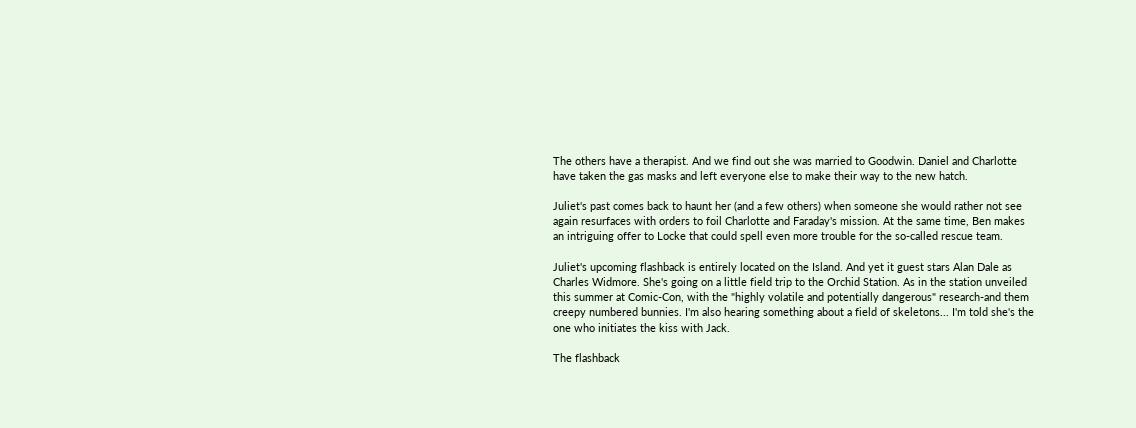The others have a therapist. And we find out she was married to Goodwin. Daniel and Charlotte have taken the gas masks and left everyone else to make their way to the new hatch.

Juliet's past comes back to haunt her (and a few others) when someone she would rather not see again resurfaces with orders to foil Charlotte and Faraday's mission. At the same time, Ben makes an intriguing offer to Locke that could spell even more trouble for the so-called rescue team.

Juliet's upcoming flashback is entirely located on the Island. And yet it guest stars Alan Dale as Charles Widmore. She's going on a little field trip to the Orchid Station. As in the station unveiled this summer at Comic-Con, with the "highly volatile and potentially dangerous" research-and them creepy numbered bunnies. I'm also hearing something about a field of skeletons... I'm told she's the one who initiates the kiss with Jack.

The flashback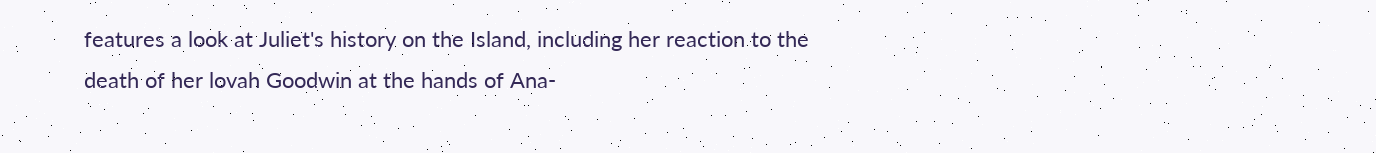features a look at Juliet's history on the Island, including her reaction to the death of her lovah Goodwin at the hands of Ana-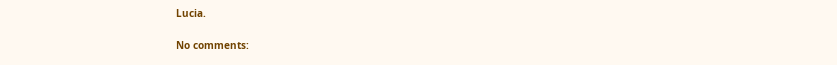Lucia.

No comments: